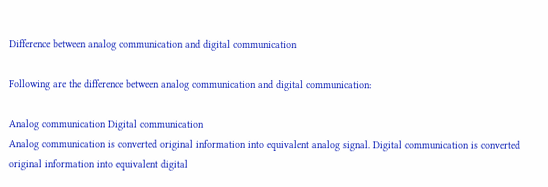Difference between analog communication and digital communication

Following are the difference between analog communication and digital communication:

Analog communication Digital communication
Analog communication is converted original information into equivalent analog signal. Digital communication is converted original information into equivalent digital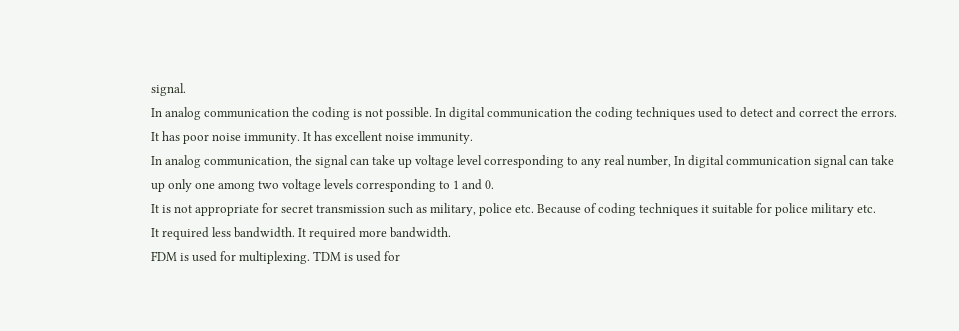signal.
In analog communication the coding is not possible. In digital communication the coding techniques used to detect and correct the errors.
It has poor noise immunity. It has excellent noise immunity.
In analog communication, the signal can take up voltage level corresponding to any real number, In digital communication signal can take up only one among two voltage levels corresponding to 1 and 0.
It is not appropriate for secret transmission such as military, police etc. Because of coding techniques it suitable for police military etc.
It required less bandwidth. It required more bandwidth.
FDM is used for multiplexing. TDM is used for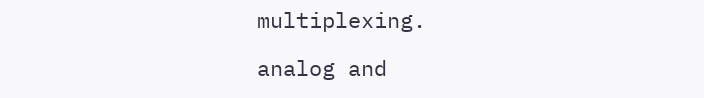multiplexing.

analog and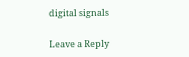digital signals

Leave a Reply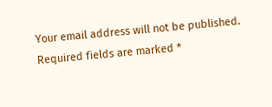Your email address will not be published. Required fields are marked *